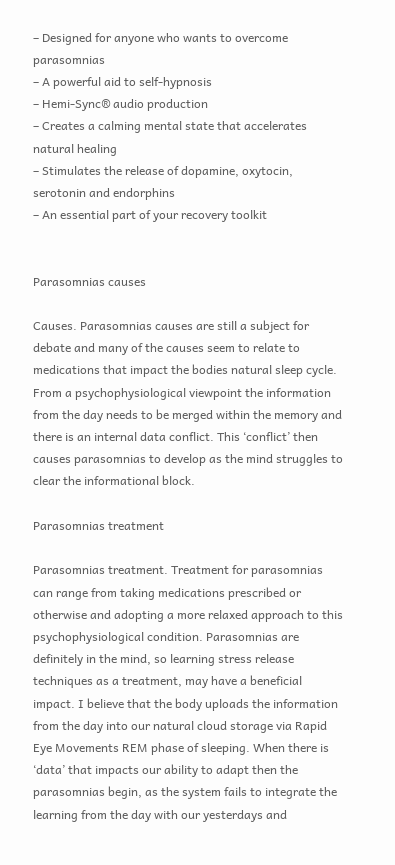– Designed for anyone who wants to overcome parasomnias
– A powerful aid to self-hypnosis
– Hemi-Sync® audio production
– Creates a calming mental state that accelerates natural healing
– Stimulates the release of dopamine, oxytocin, serotonin and endorphins
– An essential part of your recovery toolkit


Parasomnias causes

Causes. Parasomnias causes are still a subject for debate and many of the causes seem to relate to medications that impact the bodies natural sleep cycle. From a psychophysiological viewpoint the information from the day needs to be merged within the memory and there is an internal data conflict. This ‘conflict’ then causes parasomnias to develop as the mind struggles to clear the informational block.

Parasomnias treatment

Parasomnias treatment. Treatment for parasomnias can range from taking medications prescribed or otherwise and adopting a more relaxed approach to this psychophysiological condition. Parasomnias are definitely in the mind, so learning stress release techniques as a treatment, may have a beneficial impact. I believe that the body uploads the information from the day into our natural cloud storage via Rapid Eye Movements REM phase of sleeping. When there is ‘data’ that impacts our ability to adapt then the parasomnias begin, as the system fails to integrate the learning from the day with our yesterdays and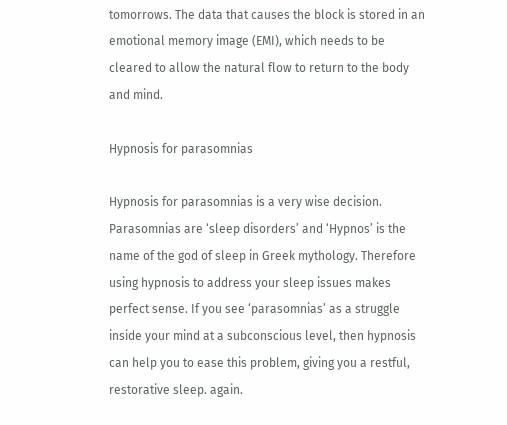tomorrows. The data that causes the block is stored in an emotional memory image (EMI), which needs to be cleared to allow the natural flow to return to the body and mind.

Hypnosis for parasomnias

Hypnosis for parasomnias is a very wise decision. Parasomnias are ‘sleep disorders’ and ‘Hypnos’ is the name of the god of sleep in Greek mythology. Therefore using hypnosis to address your sleep issues makes perfect sense. If you see ‘parasomnias’ as a struggle inside your mind at a subconscious level, then hypnosis can help you to ease this problem, giving you a restful, restorative sleep. again.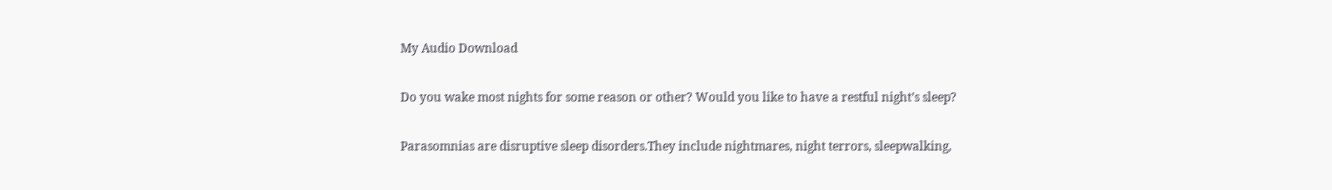My Audio Download

Do you wake most nights for some reason or other? Would you like to have a restful night’s sleep?

Parasomnias are disruptive sleep disorders.They include nightmares, night terrors, sleepwalking,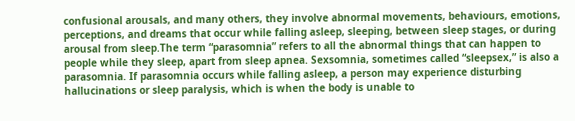confusional arousals, and many others, they involve abnormal movements, behaviours, emotions, perceptions, and dreams that occur while falling asleep, sleeping, between sleep stages, or during arousal from sleep.The term “parasomnia” refers to all the abnormal things that can happen to people while they sleep, apart from sleep apnea. Sexsomnia, sometimes called “sleepsex,” is also a parasomnia. If parasomnia occurs while falling asleep, a person may experience disturbing hallucinations or sleep paralysis, which is when the body is unable to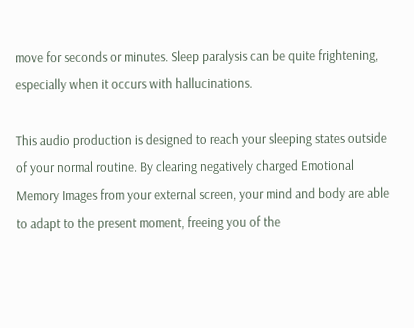move for seconds or minutes. Sleep paralysis can be quite frightening, especially when it occurs with hallucinations.

This audio production is designed to reach your sleeping states outside of your normal routine. By clearing negatively charged Emotional Memory Images from your external screen, your mind and body are able to adapt to the present moment, freeing you of the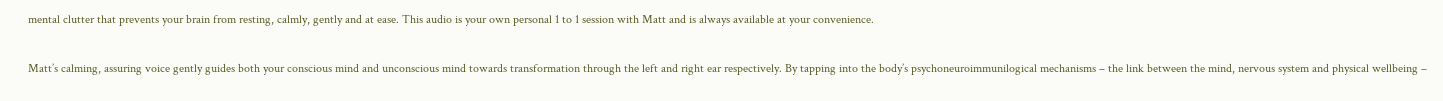mental clutter that prevents your brain from resting, calmly, gently and at ease. This audio is your own personal 1 to 1 session with Matt and is always available at your convenience.

Matt’s calming, assuring voice gently guides both your conscious mind and unconscious mind towards transformation through the left and right ear respectively. By tapping into the body’s psychoneuroimmunilogical mechanisms – the link between the mind, nervous system and physical wellbeing –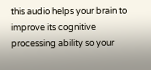this audio helps your brain to improve its cognitive processing ability so your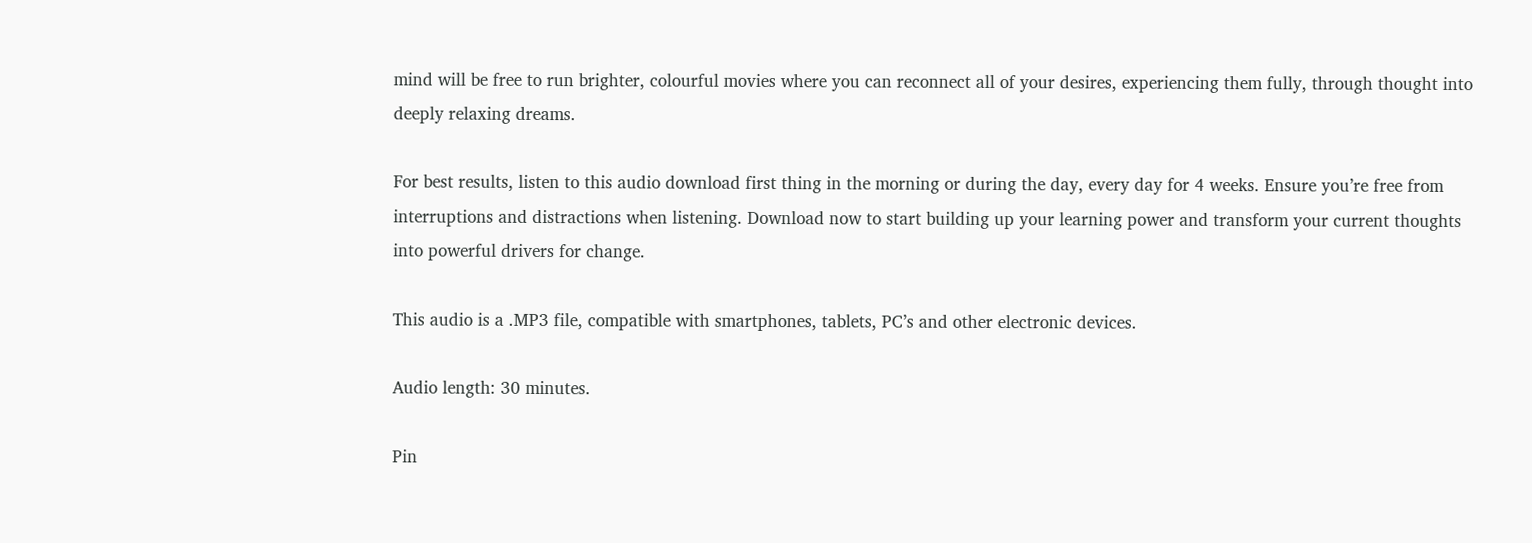mind will be free to run brighter, colourful movies where you can reconnect all of your desires, experiencing them fully, through thought into deeply relaxing dreams.

For best results, listen to this audio download first thing in the morning or during the day, every day for 4 weeks. Ensure you’re free from interruptions and distractions when listening. Download now to start building up your learning power and transform your current thoughts into powerful drivers for change.

This audio is a .MP3 file, compatible with smartphones, tablets, PC’s and other electronic devices.

Audio length: 30 minutes.

Pin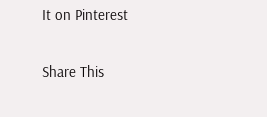It on Pinterest

Share This